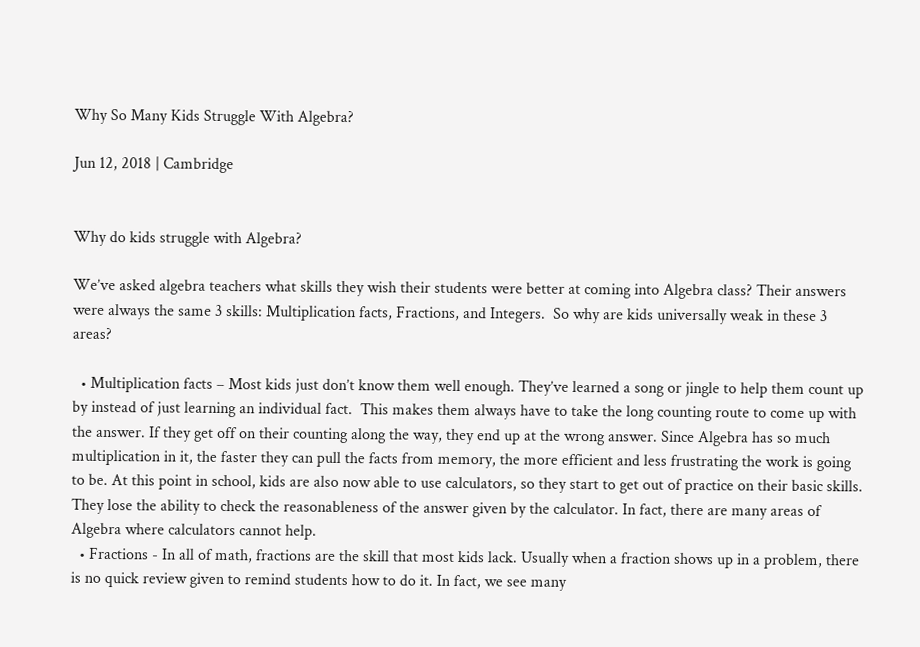Why So Many Kids Struggle With Algebra?

Jun 12, 2018 | Cambridge


Why do kids struggle with Algebra?

We’ve asked algebra teachers what skills they wish their students were better at coming into Algebra class? Their answers were always the same 3 skills: Multiplication facts, Fractions, and Integers.  So why are kids universally weak in these 3 areas?

  • Multiplication facts – Most kids just don’t know them well enough. They’ve learned a song or jingle to help them count up by instead of just learning an individual fact.  This makes them always have to take the long counting route to come up with the answer. If they get off on their counting along the way, they end up at the wrong answer. Since Algebra has so much multiplication in it, the faster they can pull the facts from memory, the more efficient and less frustrating the work is going to be. At this point in school, kids are also now able to use calculators, so they start to get out of practice on their basic skills. They lose the ability to check the reasonableness of the answer given by the calculator. In fact, there are many areas of Algebra where calculators cannot help.
  • Fractions - In all of math, fractions are the skill that most kids lack. Usually when a fraction shows up in a problem, there is no quick review given to remind students how to do it. In fact, we see many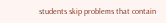students skip problems that contain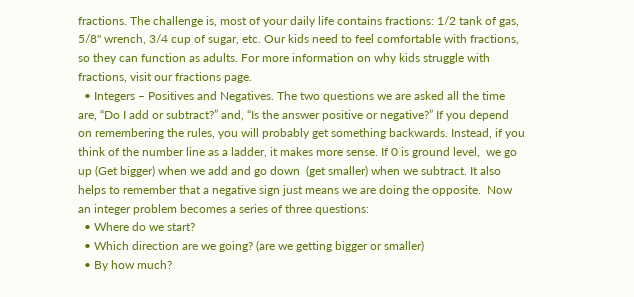fractions. The challenge is, most of your daily life contains fractions: 1/2 tank of gas, 5/8" wrench, 3/4 cup of sugar, etc. Our kids need to feel comfortable with fractions, so they can function as adults. For more information on why kids struggle with fractions, visit our fractions page.
  • Integers – Positives and Negatives. The two questions we are asked all the time are, “Do I add or subtract?” and, “Is the answer positive or negative?” If you depend on remembering the rules, you will probably get something backwards. Instead, if you think of the number line as a ladder, it makes more sense. If 0 is ground level,  we go up (Get bigger) when we add and go down  (get smaller) when we subtract. It also helps to remember that a negative sign just means we are doing the opposite.  Now an integer problem becomes a series of three questions:
  • Where do we start?
  • Which direction are we going? (are we getting bigger or smaller)
  • By how much?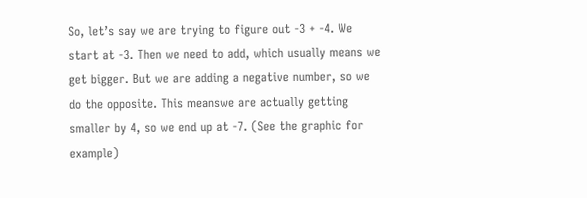So, let’s say we are trying to figure out -3 + -4. We start at -3. Then we need to add, which usually means we get bigger. But we are adding a negative number, so we do the opposite. This meanswe are actually getting smaller by 4, so we end up at -7. (See the graphic for example)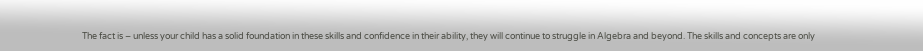The fact is – unless your child has a solid foundation in these skills and confidence in their ability, they will continue to struggle in Algebra and beyond. The skills and concepts are only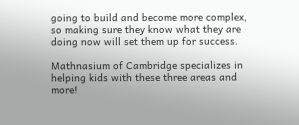going to build and become more complex, so making sure they know what they are doing now will set them up for success.

Mathnasium of Cambridge specializes in helping kids with these three areas and more!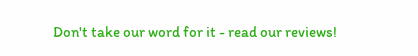Don't take our word for it - read our reviews!